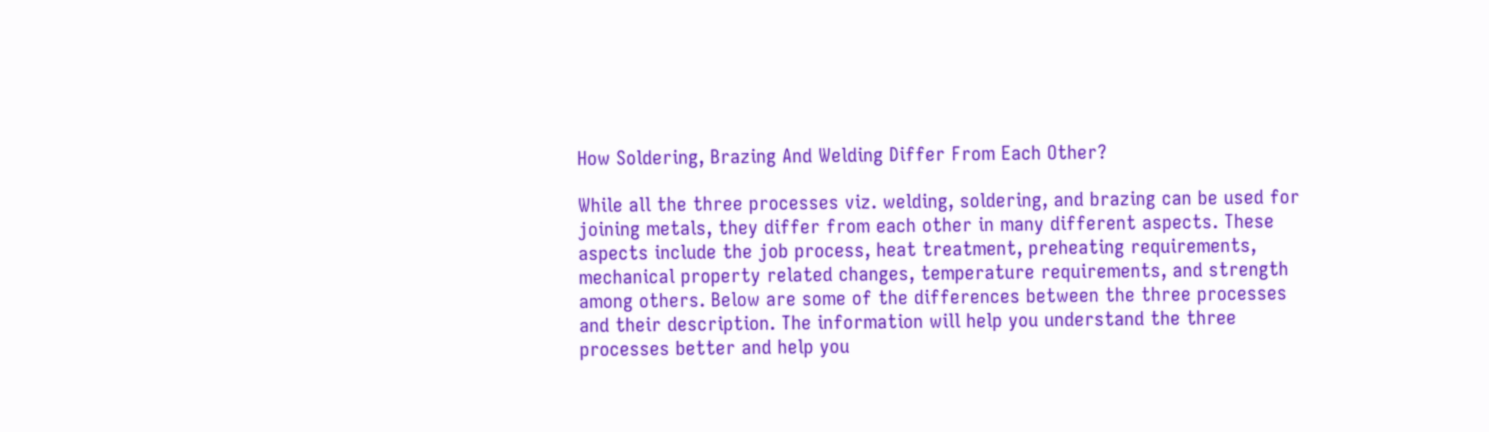How Soldering, Brazing And Welding Differ From Each Other?

While all the three processes viz. welding, soldering, and brazing can be used for joining metals, they differ from each other in many different aspects. These aspects include the job process, heat treatment, preheating requirements, mechanical property related changes, temperature requirements, and strength among others. Below are some of the differences between the three processes and their description. The information will help you understand the three processes better and help you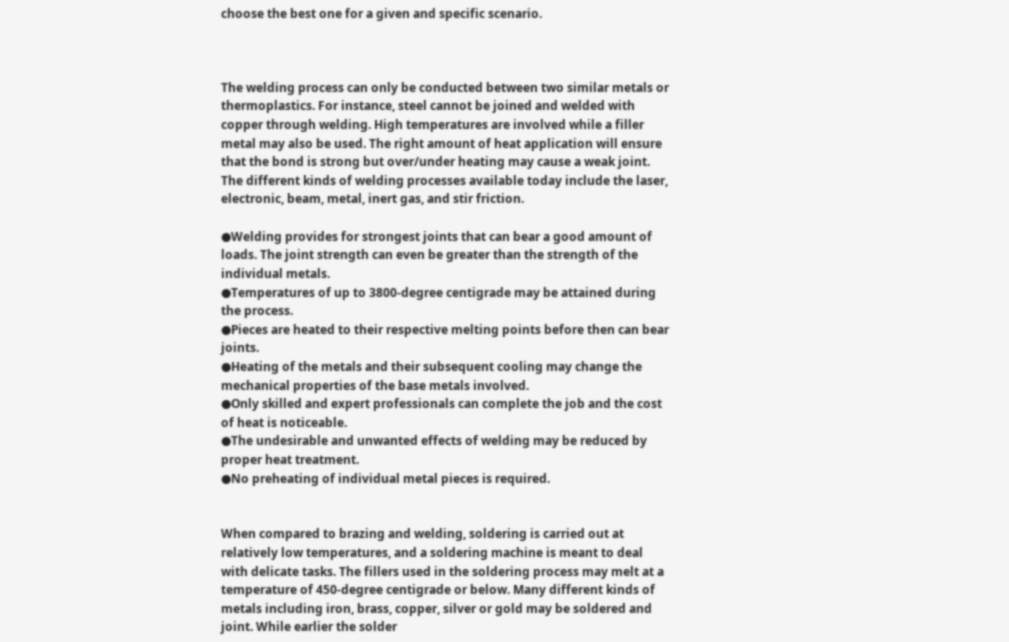choose the best one for a given and specific scenario.



The welding process can only be conducted between two similar metals or thermoplastics. For instance, steel cannot be joined and welded with copper through welding. High temperatures are involved while a filler metal may also be used. The right amount of heat application will ensure that the bond is strong but over/under heating may cause a weak joint. The different kinds of welding processes available today include the laser, electronic, beam, metal, inert gas, and stir friction.

●Welding provides for strongest joints that can bear a good amount of loads. The joint strength can even be greater than the strength of the individual metals.
●Temperatures of up to 3800-degree centigrade may be attained during the process.
●Pieces are heated to their respective melting points before then can bear joints.
●Heating of the metals and their subsequent cooling may change the mechanical properties of the base metals involved.
●Only skilled and expert professionals can complete the job and the cost of heat is noticeable.
●The undesirable and unwanted effects of welding may be reduced by proper heat treatment.
●No preheating of individual metal pieces is required.


When compared to brazing and welding, soldering is carried out at relatively low temperatures, and a soldering machine is meant to deal with delicate tasks. The fillers used in the soldering process may melt at a temperature of 450-degree centigrade or below. Many different kinds of metals including iron, brass, copper, silver or gold may be soldered and joint. While earlier the solder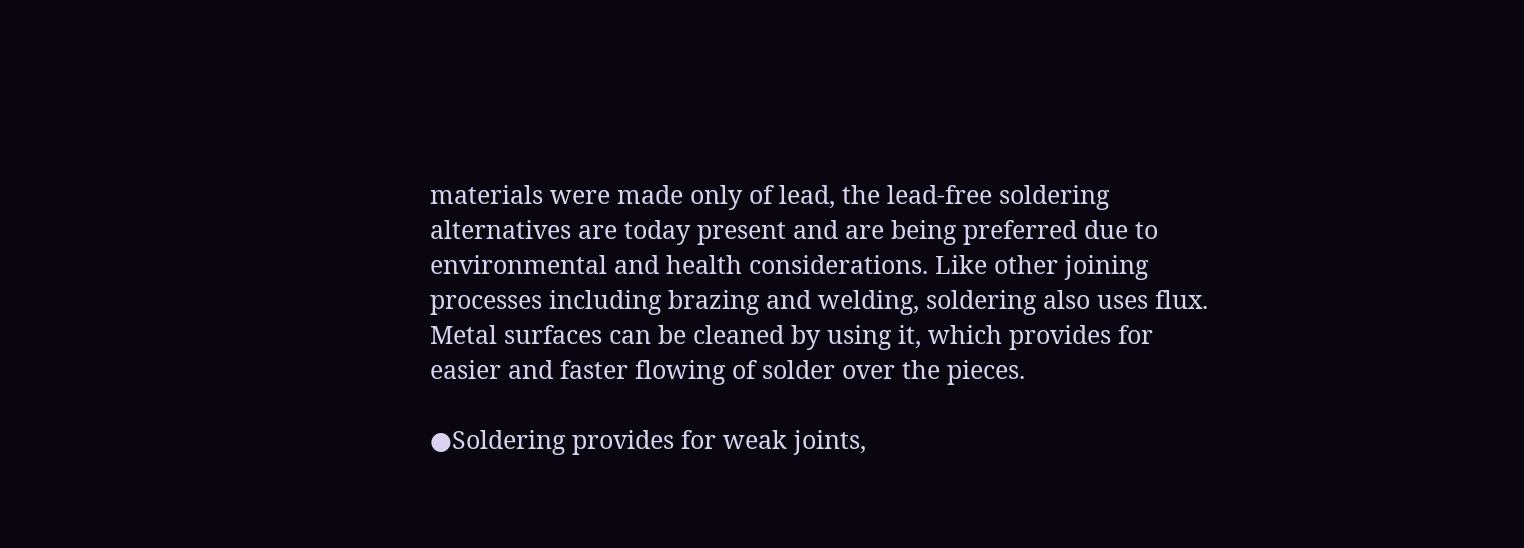materials were made only of lead, the lead-free soldering alternatives are today present and are being preferred due to environmental and health considerations. Like other joining processes including brazing and welding, soldering also uses flux. Metal surfaces can be cleaned by using it, which provides for easier and faster flowing of solder over the pieces.

●Soldering provides for weak joints,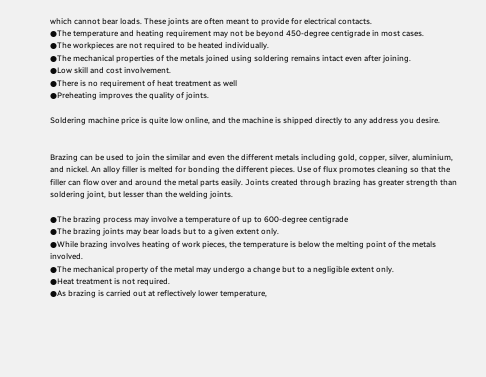which cannot bear loads. These joints are often meant to provide for electrical contacts.
●The temperature and heating requirement may not be beyond 450-degree centigrade in most cases.
●The workpieces are not required to be heated individually.
●The mechanical properties of the metals joined using soldering remains intact even after joining.
●Low skill and cost involvement.
●There is no requirement of heat treatment as well
●Preheating improves the quality of joints.

Soldering machine price is quite low online, and the machine is shipped directly to any address you desire.


Brazing can be used to join the similar and even the different metals including gold, copper, silver, aluminium, and nickel. An alloy filler is melted for bonding the different pieces. Use of flux promotes cleaning so that the filler can flow over and around the metal parts easily. Joints created through brazing has greater strength than soldering joint, but lesser than the welding joints.

●The brazing process may involve a temperature of up to 600-degree centigrade
●The brazing joints may bear loads but to a given extent only.
●While brazing involves heating of work pieces, the temperature is below the melting point of the metals involved.
●The mechanical property of the metal may undergo a change but to a negligible extent only.
●Heat treatment is not required.
●As brazing is carried out at reflectively lower temperature,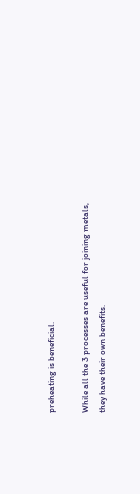preheating is beneficial.

While all the 3 processes are useful for joining metals, they have their own benefits.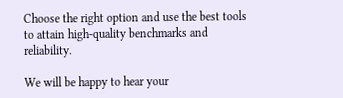Choose the right option and use the best tools to attain high-quality benchmarks and reliability.

We will be happy to hear your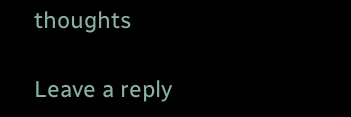thoughts

Leave a reply